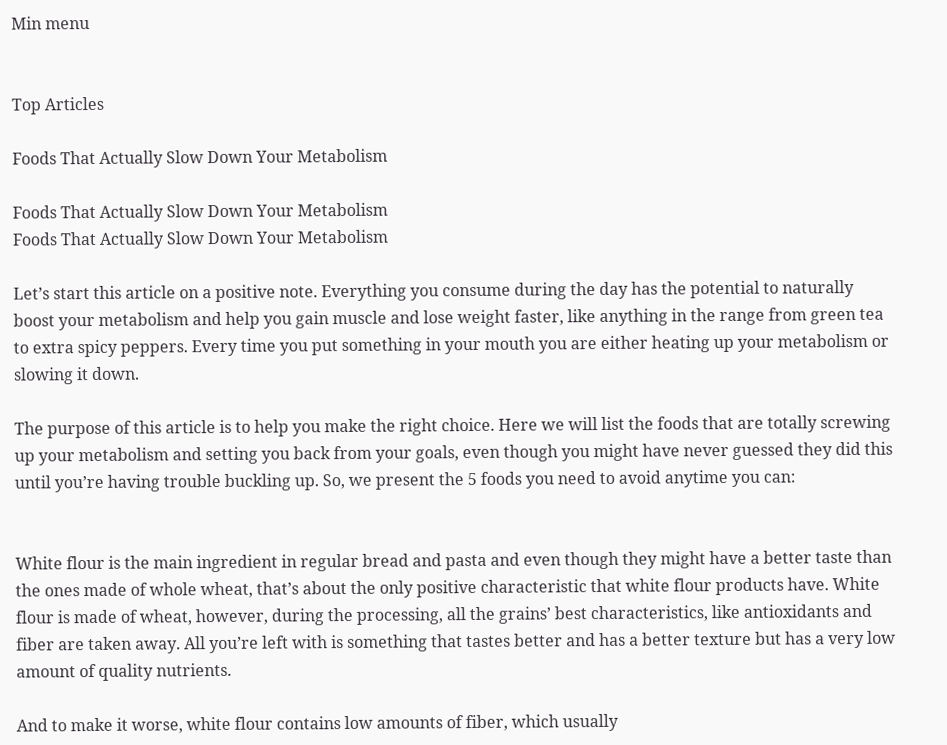Min menu


Top Articles

Foods That Actually Slow Down Your Metabolism

Foods That Actually Slow Down Your Metabolism
Foods That Actually Slow Down Your Metabolism

Let’s start this article on a positive note. Everything you consume during the day has the potential to naturally boost your metabolism and help you gain muscle and lose weight faster, like anything in the range from green tea to extra spicy peppers. Every time you put something in your mouth you are either heating up your metabolism or slowing it down.

The purpose of this article is to help you make the right choice. Here we will list the foods that are totally screwing up your metabolism and setting you back from your goals, even though you might have never guessed they did this until you’re having trouble buckling up. So, we present the 5 foods you need to avoid anytime you can:


White flour is the main ingredient in regular bread and pasta and even though they might have a better taste than the ones made of whole wheat, that’s about the only positive characteristic that white flour products have. White flour is made of wheat, however, during the processing, all the grains’ best characteristics, like antioxidants and fiber are taken away. All you’re left with is something that tastes better and has a better texture but has a very low amount of quality nutrients.

And to make it worse, white flour contains low amounts of fiber, which usually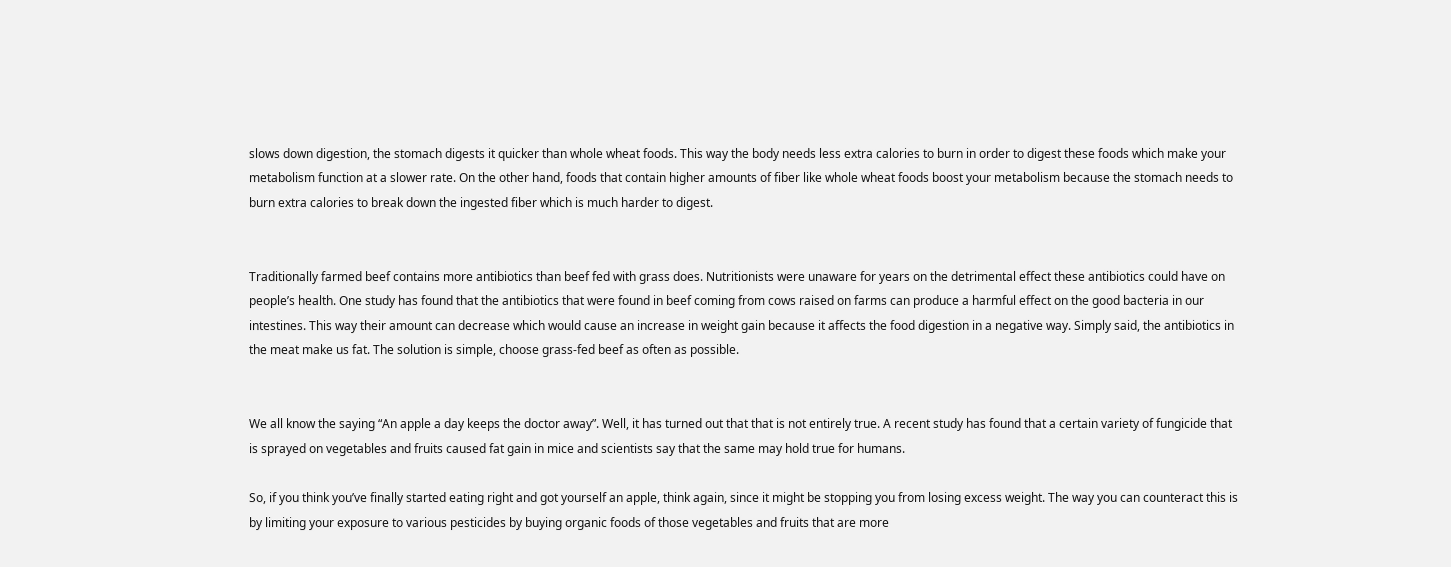slows down digestion, the stomach digests it quicker than whole wheat foods. This way the body needs less extra calories to burn in order to digest these foods which make your metabolism function at a slower rate. On the other hand, foods that contain higher amounts of fiber like whole wheat foods boost your metabolism because the stomach needs to burn extra calories to break down the ingested fiber which is much harder to digest.


Traditionally farmed beef contains more antibiotics than beef fed with grass does. Nutritionists were unaware for years on the detrimental effect these antibiotics could have on people’s health. One study has found that the antibiotics that were found in beef coming from cows raised on farms can produce a harmful effect on the good bacteria in our intestines. This way their amount can decrease which would cause an increase in weight gain because it affects the food digestion in a negative way. Simply said, the antibiotics in the meat make us fat. The solution is simple, choose grass-fed beef as often as possible.


We all know the saying “An apple a day keeps the doctor away”. Well, it has turned out that that is not entirely true. A recent study has found that a certain variety of fungicide that is sprayed on vegetables and fruits caused fat gain in mice and scientists say that the same may hold true for humans.

So, if you think you’ve finally started eating right and got yourself an apple, think again, since it might be stopping you from losing excess weight. The way you can counteract this is by limiting your exposure to various pesticides by buying organic foods of those vegetables and fruits that are more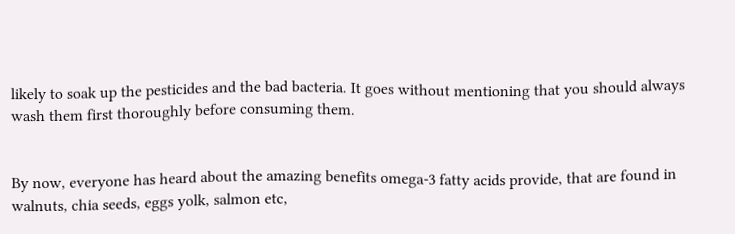likely to soak up the pesticides and the bad bacteria. It goes without mentioning that you should always wash them first thoroughly before consuming them.


By now, everyone has heard about the amazing benefits omega-3 fatty acids provide, that are found in walnuts, chia seeds, eggs yolk, salmon etc,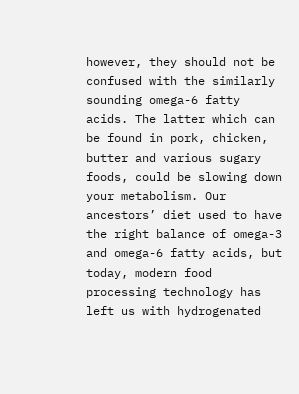however, they should not be confused with the similarly sounding omega-6 fatty acids. The latter which can be found in pork, chicken, butter and various sugary foods, could be slowing down your metabolism. Our ancestors’ diet used to have the right balance of omega-3 and omega-6 fatty acids, but today, modern food processing technology has left us with hydrogenated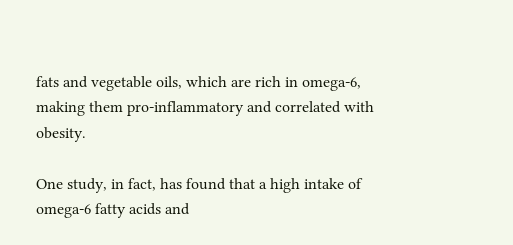fats and vegetable oils, which are rich in omega-6, making them pro-inflammatory and correlated with obesity.

One study, in fact, has found that a high intake of omega-6 fatty acids and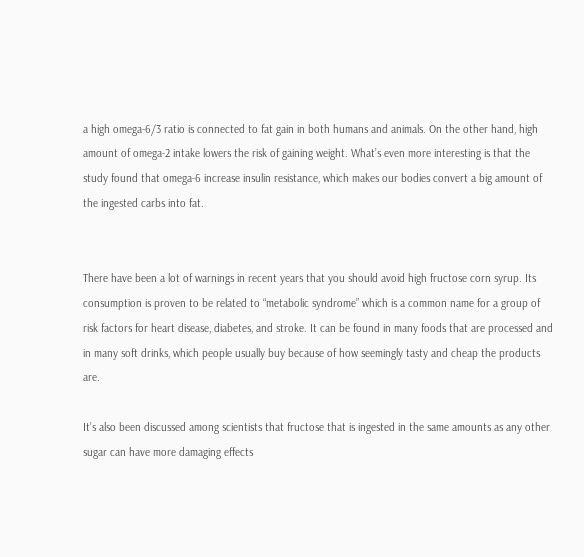a high omega-6/3 ratio is connected to fat gain in both humans and animals. On the other hand, high amount of omega-2 intake lowers the risk of gaining weight. What’s even more interesting is that the study found that omega-6 increase insulin resistance, which makes our bodies convert a big amount of the ingested carbs into fat.


There have been a lot of warnings in recent years that you should avoid high fructose corn syrup. Its consumption is proven to be related to “metabolic syndrome” which is a common name for a group of risk factors for heart disease, diabetes, and stroke. It can be found in many foods that are processed and in many soft drinks, which people usually buy because of how seemingly tasty and cheap the products are.

It’s also been discussed among scientists that fructose that is ingested in the same amounts as any other sugar can have more damaging effects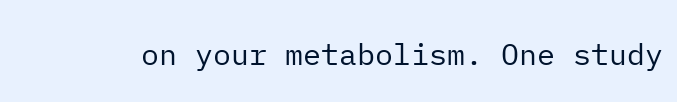on your metabolism. One study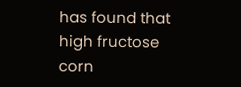has found that high fructose corn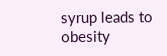syrup leads to obesity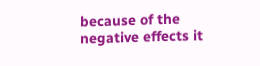because of the negative effects it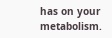has on your metabolism.